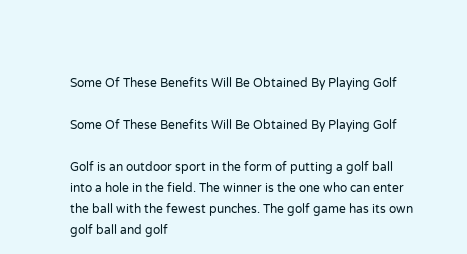Some Of These Benefits Will Be Obtained By Playing Golf

Some Of These Benefits Will Be Obtained By Playing Golf

Golf is an outdoor sport in the form of putting a golf ball into a hole in the field. The winner is the one who can enter the ball with the fewest punches. The golf game has its own golf ball and golf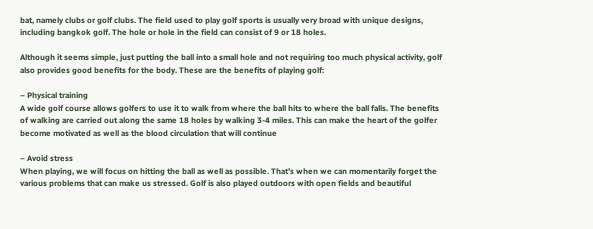bat, namely clubs or golf clubs. The field used to play golf sports is usually very broad with unique designs, including bangkok golf. The hole or hole in the field can consist of 9 or 18 holes.

Although it seems simple, just putting the ball into a small hole and not requiring too much physical activity, golf also provides good benefits for the body. These are the benefits of playing golf:

– Physical training
A wide golf course allows golfers to use it to walk from where the ball hits to where the ball falls. The benefits of walking are carried out along the same 18 holes by walking 3-4 miles. This can make the heart of the golfer become motivated as well as the blood circulation that will continue

– Avoid stress
When playing, we will focus on hitting the ball as well as possible. That’s when we can momentarily forget the various problems that can make us stressed. Golf is also played outdoors with open fields and beautiful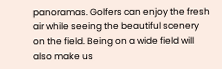panoramas. Golfers can enjoy the fresh air while seeing the beautiful scenery on the field. Being on a wide field will also make us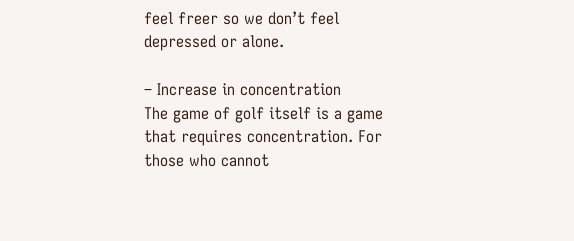feel freer so we don’t feel depressed or alone.

– Increase in concentration
The game of golf itself is a game that requires concentration. For those who cannot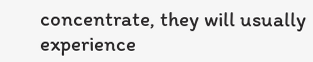concentrate, they will usually experience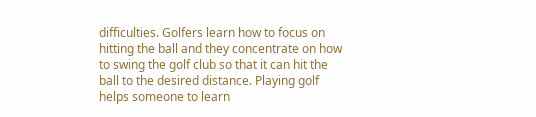difficulties. Golfers learn how to focus on hitting the ball and they concentrate on how to swing the golf club so that it can hit the ball to the desired distance. Playing golf helps someone to learn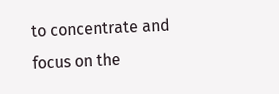to concentrate and focus on the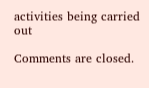activities being carried out

Comments are closed.